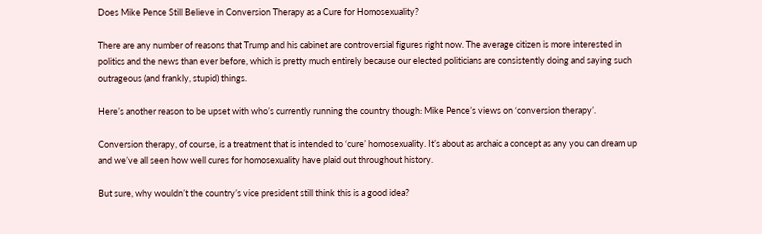Does Mike Pence Still Believe in Conversion Therapy as a Cure for Homosexuality?

There are any number of reasons that Trump and his cabinet are controversial figures right now. The average citizen is more interested in politics and the news than ever before, which is pretty much entirely because our elected politicians are consistently doing and saying such outrageous (and frankly, stupid) things.

Here’s another reason to be upset with who’s currently running the country though: Mike Pence’s views on ‘conversion therapy’.

Conversion therapy, of course, is a treatment that is intended to ‘cure’ homosexuality. It’s about as archaic a concept as any you can dream up and we’ve all seen how well cures for homosexuality have plaid out throughout history.

But sure, why wouldn’t the country’s vice president still think this is a good idea?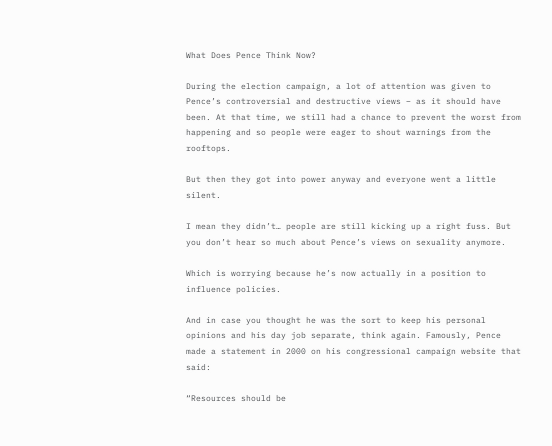What Does Pence Think Now?

During the election campaign, a lot of attention was given to Pence’s controversial and destructive views – as it should have been. At that time, we still had a chance to prevent the worst from happening and so people were eager to shout warnings from the rooftops.

But then they got into power anyway and everyone went a little silent.

I mean they didn’t… people are still kicking up a right fuss. But you don’t hear so much about Pence’s views on sexuality anymore.

Which is worrying because he’s now actually in a position to influence policies.

And in case you thought he was the sort to keep his personal opinions and his day job separate, think again. Famously, Pence made a statement in 2000 on his congressional campaign website that said:

“Resources should be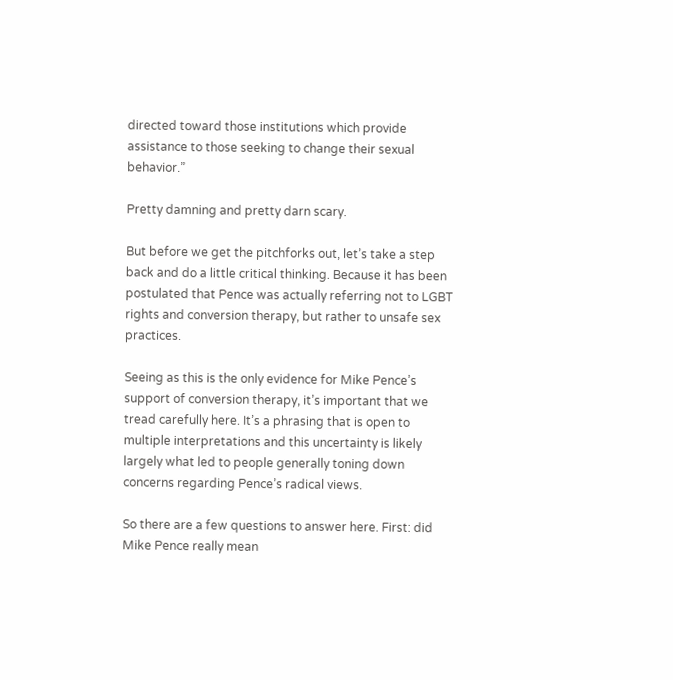directed toward those institutions which provide assistance to those seeking to change their sexual behavior.”

Pretty damning and pretty darn scary.

But before we get the pitchforks out, let’s take a step back and do a little critical thinking. Because it has been postulated that Pence was actually referring not to LGBT rights and conversion therapy, but rather to unsafe sex practices.

Seeing as this is the only evidence for Mike Pence’s support of conversion therapy, it’s important that we tread carefully here. It’s a phrasing that is open to multiple interpretations and this uncertainty is likely largely what led to people generally toning down concerns regarding Pence’s radical views.

So there are a few questions to answer here. First: did Mike Pence really mean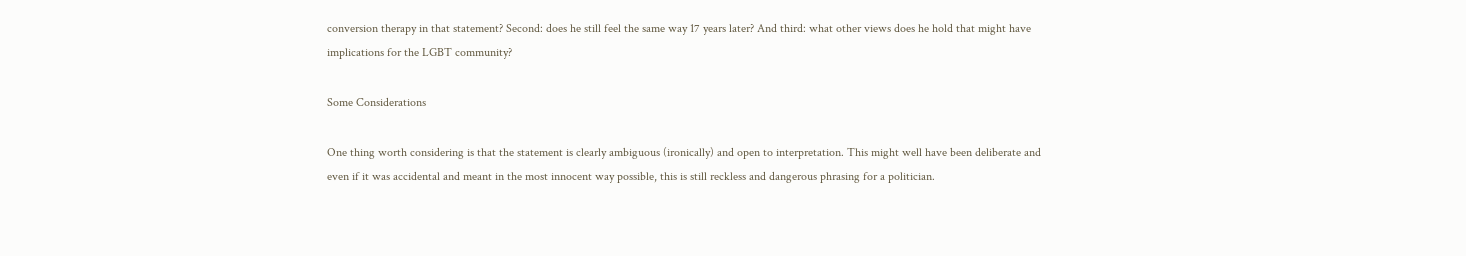conversion therapy in that statement? Second: does he still feel the same way 17 years later? And third: what other views does he hold that might have implications for the LGBT community?

Some Considerations

One thing worth considering is that the statement is clearly ambiguous (ironically) and open to interpretation. This might well have been deliberate and even if it was accidental and meant in the most innocent way possible, this is still reckless and dangerous phrasing for a politician.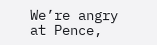We’re angry at Pence,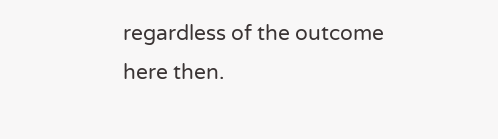regardless of the outcome here then.